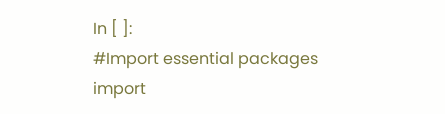In [ ]:
#Import essential packages
import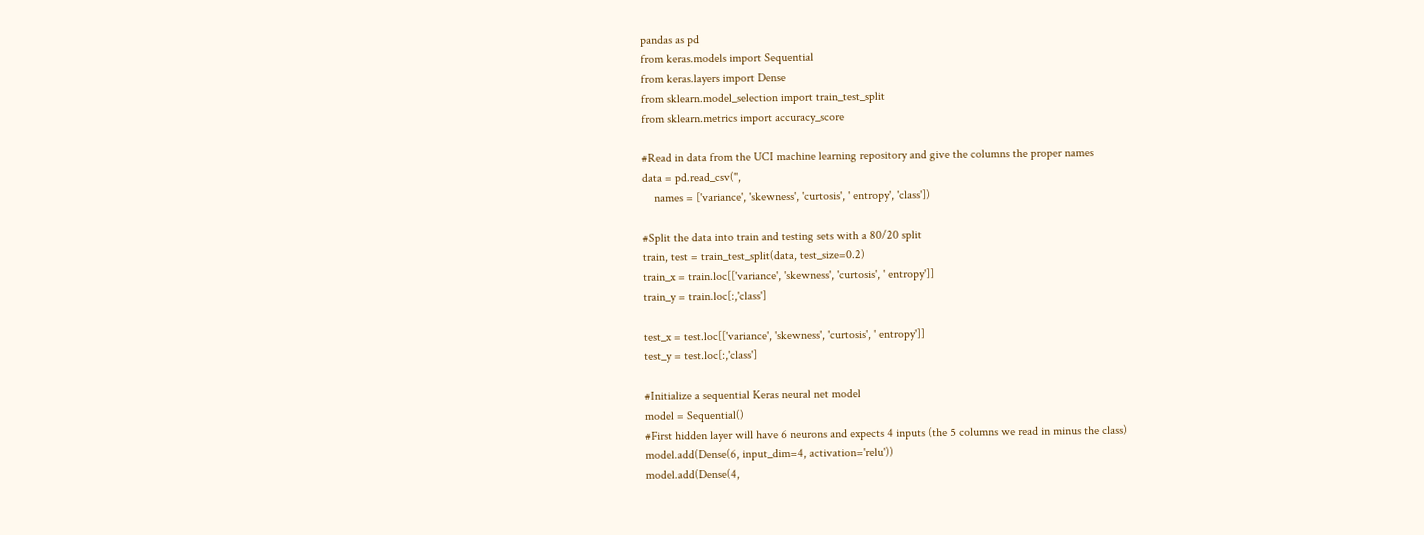pandas as pd
from keras.models import Sequential
from keras.layers import Dense
from sklearn.model_selection import train_test_split
from sklearn.metrics import accuracy_score

#Read in data from the UCI machine learning repository and give the columns the proper names
data = pd.read_csv('',
    names = ['variance', 'skewness', 'curtosis', ' entropy', 'class'])

#Split the data into train and testing sets with a 80/20 split
train, test = train_test_split(data, test_size=0.2)
train_x = train.loc[['variance', 'skewness', 'curtosis', ' entropy']]
train_y = train.loc[:,'class']

test_x = test.loc[['variance', 'skewness', 'curtosis', ' entropy']]
test_y = test.loc[:,'class']

#Initialize a sequential Keras neural net model
model = Sequential()
#First hidden layer will have 6 neurons and expects 4 inputs (the 5 columns we read in minus the class)
model.add(Dense(6, input_dim=4, activation='relu'))
model.add(Dense(4,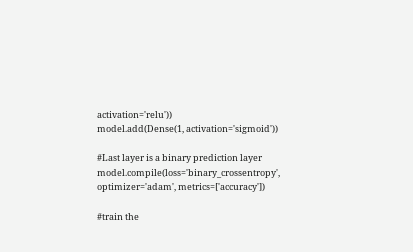activation='relu'))
model.add(Dense(1, activation='sigmoid'))

#Last layer is a binary prediction layer
model.compile(loss='binary_crossentropy', optimizer='adam', metrics=['accuracy'])

#train the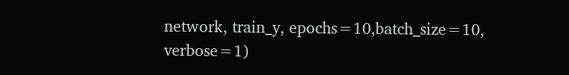network, train_y, epochs=10,batch_size=10, verbose=1)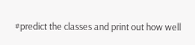#predict the classes and print out how well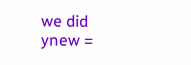we did
ynew =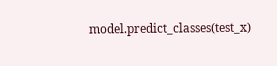model.predict_classes(test_x)